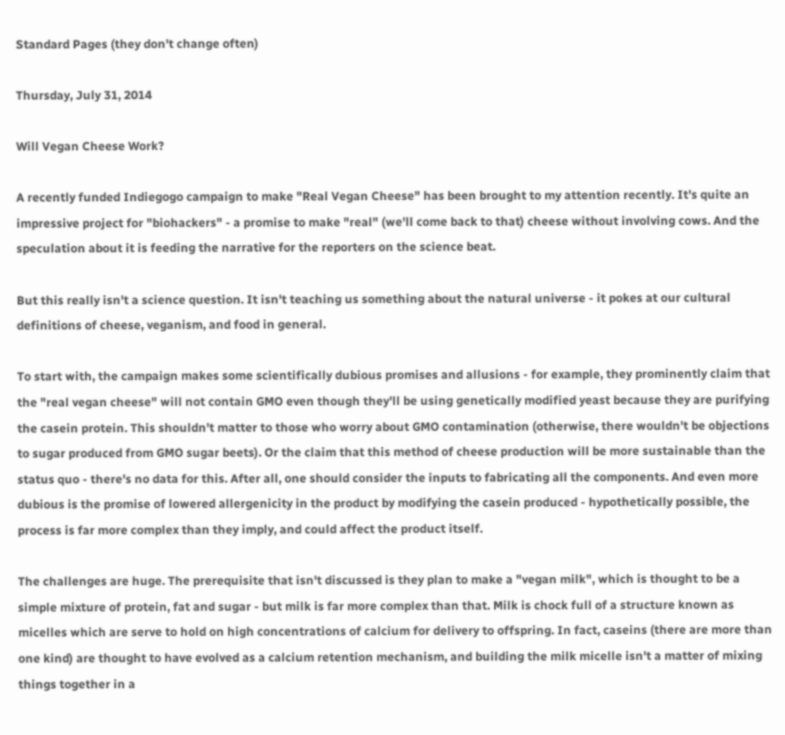Standard Pages (they don't change often)

Thursday, July 31, 2014

Will Vegan Cheese Work?

A recently funded Indiegogo campaign to make "Real Vegan Cheese" has been brought to my attention recently. It's quite an impressive project for "biohackers" - a promise to make "real" (we'll come back to that) cheese without involving cows. And the speculation about it is feeding the narrative for the reporters on the science beat.

But this really isn't a science question. It isn't teaching us something about the natural universe - it pokes at our cultural definitions of cheese, veganism, and food in general.

To start with, the campaign makes some scientifically dubious promises and allusions - for example, they prominently claim that the "real vegan cheese" will not contain GMO even though they'll be using genetically modified yeast because they are purifying the casein protein. This shouldn't matter to those who worry about GMO contamination (otherwise, there wouldn't be objections to sugar produced from GMO sugar beets). Or the claim that this method of cheese production will be more sustainable than the status quo - there's no data for this. After all, one should consider the inputs to fabricating all the components. And even more dubious is the promise of lowered allergenicity in the product by modifying the casein produced - hypothetically possible, the process is far more complex than they imply, and could affect the product itself.

The challenges are huge. The prerequisite that isn't discussed is they plan to make a "vegan milk", which is thought to be a simple mixture of protein, fat and sugar - but milk is far more complex than that. Milk is chock full of a structure known as micelles which are serve to hold on high concentrations of calcium for delivery to offspring. In fact, caseins (there are more than one kind) are thought to have evolved as a calcium retention mechanism, and building the milk micelle isn't a matter of mixing things together in a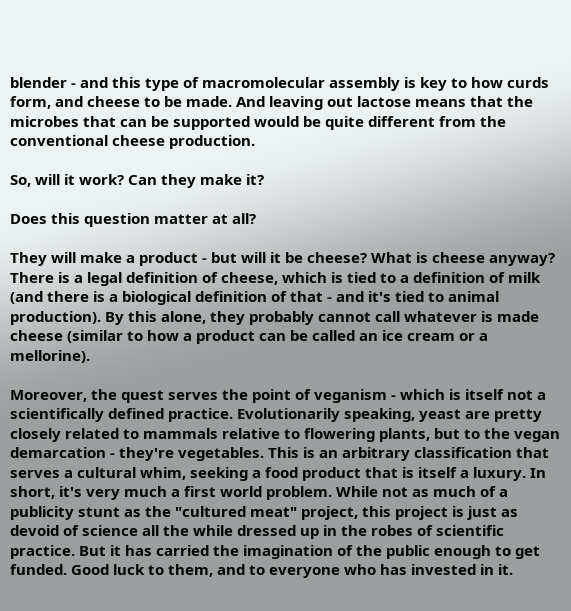blender - and this type of macromolecular assembly is key to how curds form, and cheese to be made. And leaving out lactose means that the microbes that can be supported would be quite different from the conventional cheese production.

So, will it work? Can they make it?

Does this question matter at all?

They will make a product - but will it be cheese? What is cheese anyway? There is a legal definition of cheese, which is tied to a definition of milk (and there is a biological definition of that - and it's tied to animal production). By this alone, they probably cannot call whatever is made cheese (similar to how a product can be called an ice cream or a mellorine).

Moreover, the quest serves the point of veganism - which is itself not a scientifically defined practice. Evolutionarily speaking, yeast are pretty closely related to mammals relative to flowering plants, but to the vegan demarcation - they're vegetables. This is an arbitrary classification that serves a cultural whim, seeking a food product that is itself a luxury. In short, it's very much a first world problem. While not as much of a publicity stunt as the "cultured meat" project, this project is just as devoid of science all the while dressed up in the robes of scientific practice. But it has carried the imagination of the public enough to get funded. Good luck to them, and to everyone who has invested in it.